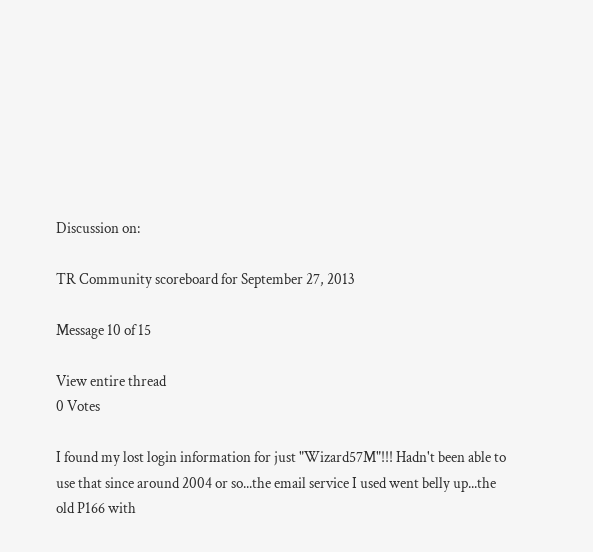Discussion on:

TR Community scoreboard for September 27, 2013

Message 10 of 15

View entire thread
0 Votes

I found my lost login information for just "Wizard57M"!!! Hadn't been able to use that since around 2004 or so...the email service I used went belly up...the old P166 with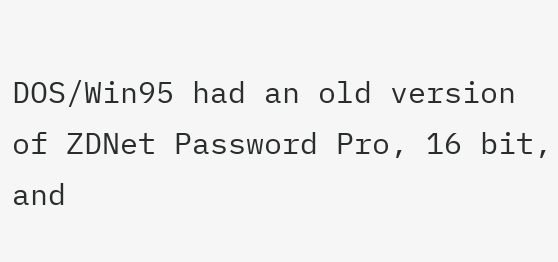DOS/Win95 had an old version of ZDNet Password Pro, 16 bit, and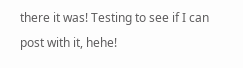there it was! Testing to see if I can post with it, hehe!